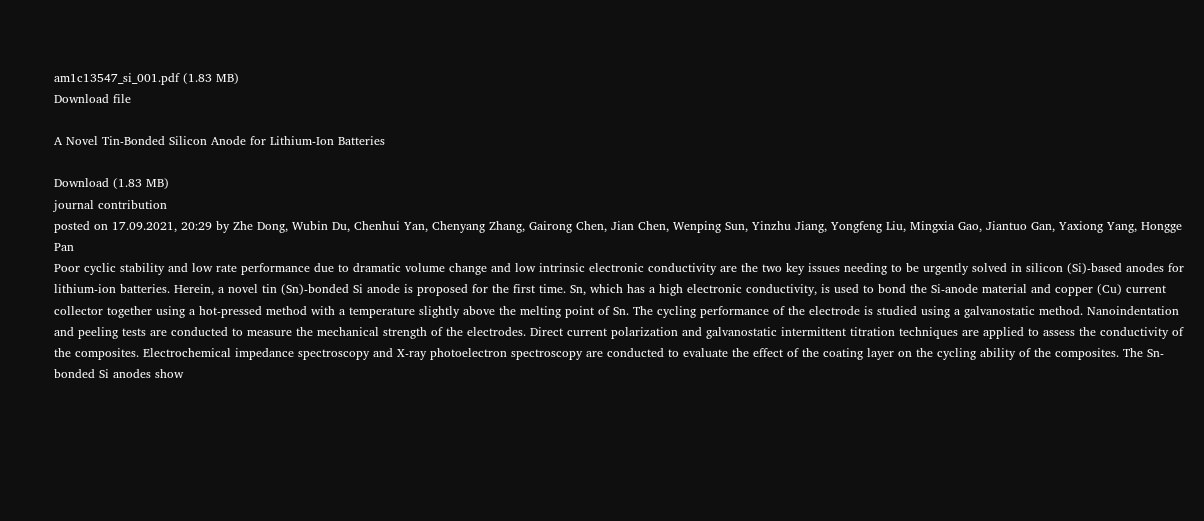am1c13547_si_001.pdf (1.83 MB)
Download file

A Novel Tin-Bonded Silicon Anode for Lithium-Ion Batteries

Download (1.83 MB)
journal contribution
posted on 17.09.2021, 20:29 by Zhe Dong, Wubin Du, Chenhui Yan, Chenyang Zhang, Gairong Chen, Jian Chen, Wenping Sun, Yinzhu Jiang, Yongfeng Liu, Mingxia Gao, Jiantuo Gan, Yaxiong Yang, Hongge Pan
Poor cyclic stability and low rate performance due to dramatic volume change and low intrinsic electronic conductivity are the two key issues needing to be urgently solved in silicon (Si)-based anodes for lithium-ion batteries. Herein, a novel tin (Sn)-bonded Si anode is proposed for the first time. Sn, which has a high electronic conductivity, is used to bond the Si-anode material and copper (Cu) current collector together using a hot-pressed method with a temperature slightly above the melting point of Sn. The cycling performance of the electrode is studied using a galvanostatic method. Nanoindentation and peeling tests are conducted to measure the mechanical strength of the electrodes. Direct current polarization and galvanostatic intermittent titration techniques are applied to assess the conductivity of the composites. Electrochemical impedance spectroscopy and X-ray photoelectron spectroscopy are conducted to evaluate the effect of the coating layer on the cycling ability of the composites. The Sn-bonded Si anodes show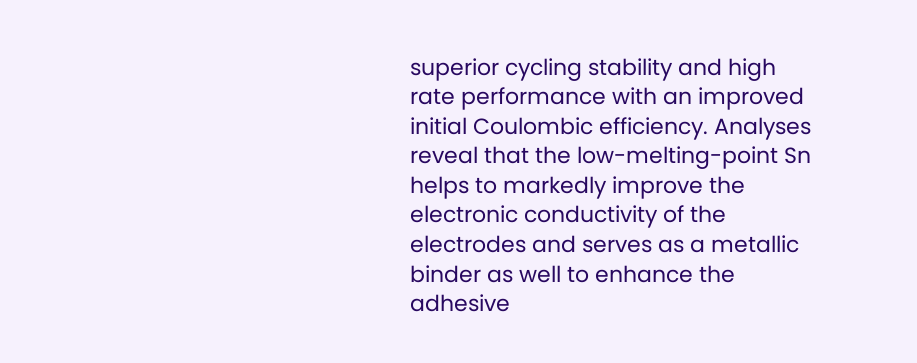superior cycling stability and high rate performance with an improved initial Coulombic efficiency. Analyses reveal that the low-melting-point Sn helps to markedly improve the electronic conductivity of the electrodes and serves as a metallic binder as well to enhance the adhesive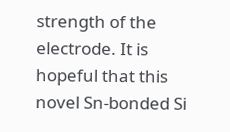strength of the electrode. It is hopeful that this novel Sn-bonded Si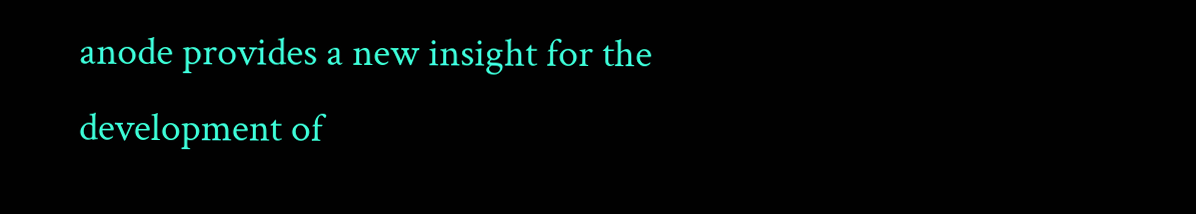anode provides a new insight for the development of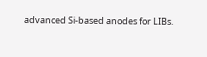advanced Si-based anodes for LIBs.